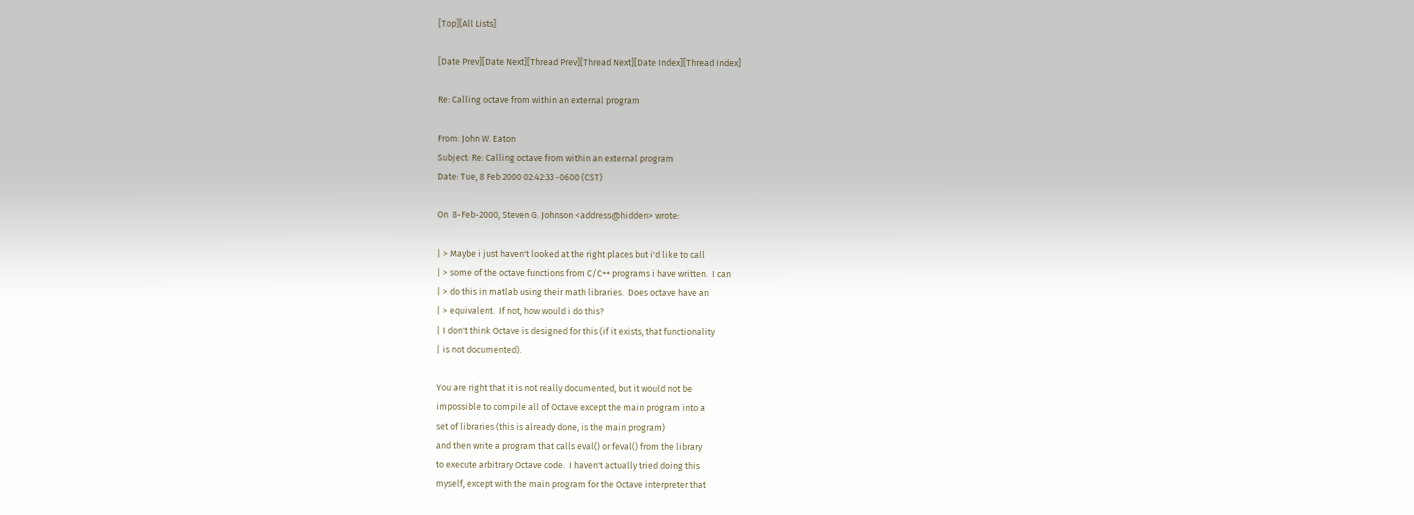[Top][All Lists]

[Date Prev][Date Next][Thread Prev][Thread Next][Date Index][Thread Index]

Re: Calling octave from within an external program

From: John W. Eaton
Subject: Re: Calling octave from within an external program
Date: Tue, 8 Feb 2000 02:42:33 -0600 (CST)

On  8-Feb-2000, Steven G. Johnson <address@hidden> wrote:

| > Maybe i just haven't looked at the right places but i'd like to call
| > some of the octave functions from C/C++ programs i have written.  I can
| > do this in matlab using their math libraries.  Does octave have an
| > equivalent.  If not, how would i do this?
| I don't think Octave is designed for this (if it exists, that functionality
| is not documented).

You are right that it is not really documented, but it would not be
impossible to compile all of Octave except the main program into a
set of libraries (this is already done, is the main program)
and then write a program that calls eval() or feval() from the library
to execute arbitrary Octave code.  I haven't actually tried doing this
myself, except with the main program for the Octave interpreter that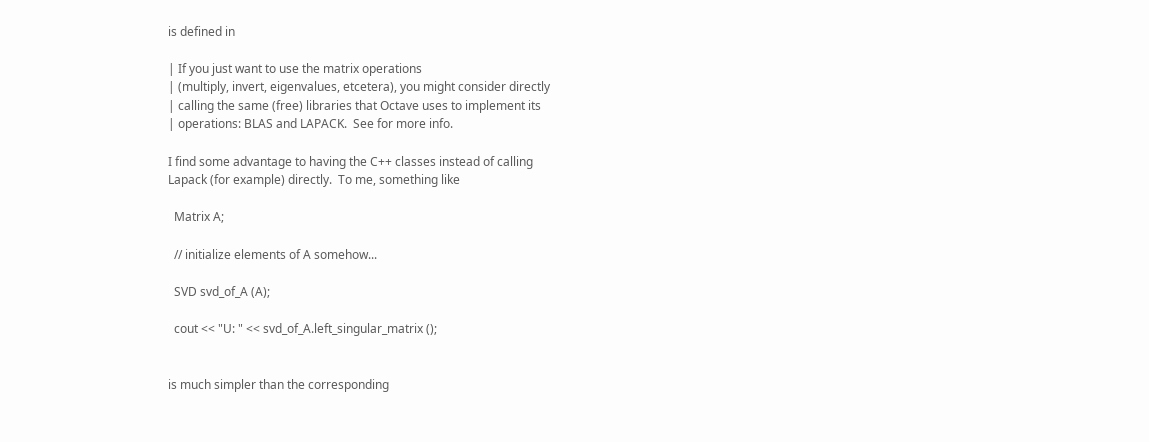is defined in

| If you just want to use the matrix operations
| (multiply, invert, eigenvalues, etcetera), you might consider directly
| calling the same (free) libraries that Octave uses to implement its
| operations: BLAS and LAPACK.  See for more info.

I find some advantage to having the C++ classes instead of calling
Lapack (for example) directly.  To me, something like

  Matrix A;

  // initialize elements of A somehow...

  SVD svd_of_A (A);

  cout << "U: " << svd_of_A.left_singular_matrix ();


is much simpler than the corresponding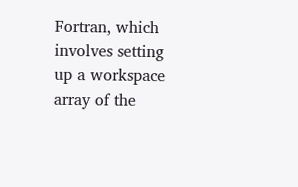Fortran, which involves setting
up a workspace array of the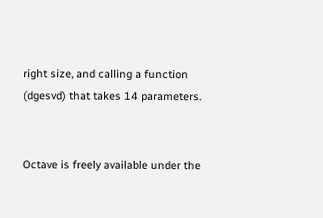right size, and calling a function
(dgesvd) that takes 14 parameters.


Octave is freely available under the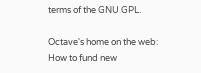terms of the GNU GPL.

Octave's home on the web:
How to fund new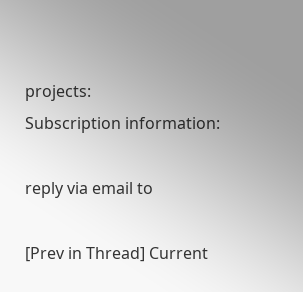projects:
Subscription information:

reply via email to

[Prev in Thread] Current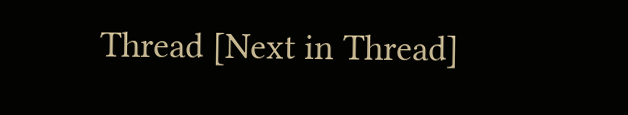Thread [Next in Thread]